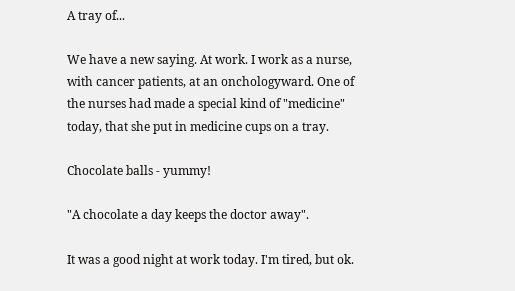A tray of...

We have a new saying. At work. I work as a nurse, with cancer patients, at an onchologyward. One of the nurses had made a special kind of "medicine" today, that she put in medicine cups on a tray.

Chocolate balls - yummy!

"A chocolate a day keeps the doctor away".

It was a good night at work today. I'm tired, but ok.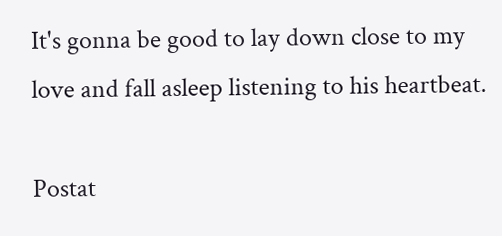It's gonna be good to lay down close to my love and fall asleep listening to his heartbeat.

Postat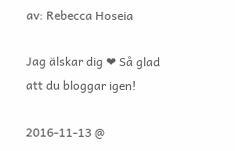av: Rebecca Hoseia

Jag älskar dig ❤ Så glad att du bloggar igen!

2016-11-13 @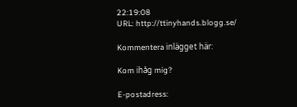22:19:08
URL: http://ttinyhands.blogg.se/

Kommentera inlägget här:

Kom ihåg mig?

E-postadress: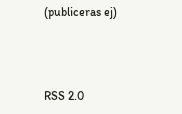(publiceras ej)



RSS 2.0